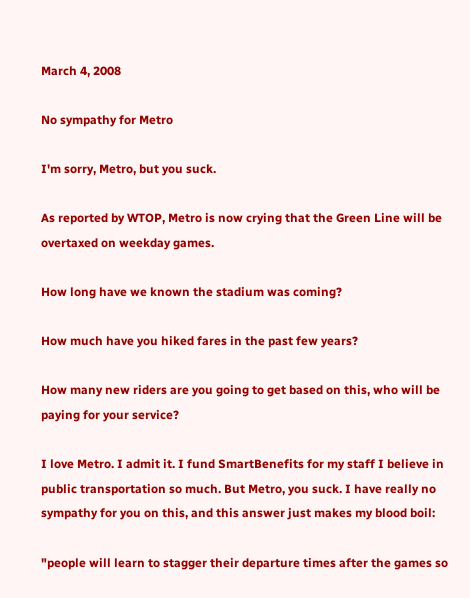March 4, 2008

No sympathy for Metro

I'm sorry, Metro, but you suck.

As reported by WTOP, Metro is now crying that the Green Line will be overtaxed on weekday games.

How long have we known the stadium was coming?

How much have you hiked fares in the past few years?

How many new riders are you going to get based on this, who will be paying for your service?

I love Metro. I admit it. I fund SmartBenefits for my staff I believe in public transportation so much. But Metro, you suck. I have really no sympathy for you on this, and this answer just makes my blood boil:

"people will learn to stagger their departure times after the games so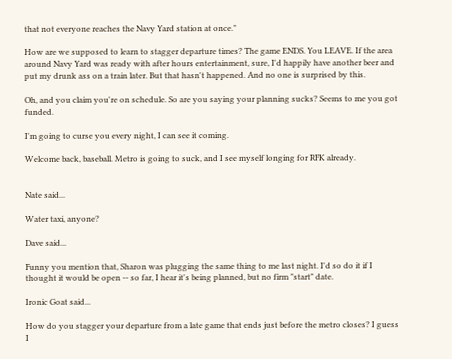that not everyone reaches the Navy Yard station at once."

How are we supposed to learn to stagger departure times? The game ENDS. You LEAVE. If the area around Navy Yard was ready with after hours entertainment, sure, I'd happily have another beer and put my drunk ass on a train later. But that hasn't happened. And no one is surprised by this.

Oh, and you claim you're on schedule. So are you saying your planning sucks? Seems to me you got funded.

I'm going to curse you every night, I can see it coming.

Welcome back, baseball. Metro is going to suck, and I see myself longing for RFK already.


Nate said...

Water taxi, anyone?

Dave said...

Funny you mention that, Sharon was plugging the same thing to me last night. I'd so do it if I thought it would be open -- so far, I hear it's being planned, but no firm "start" date.

Ironic Goat said...

How do you stagger your departure from a late game that ends just before the metro closes? I guess I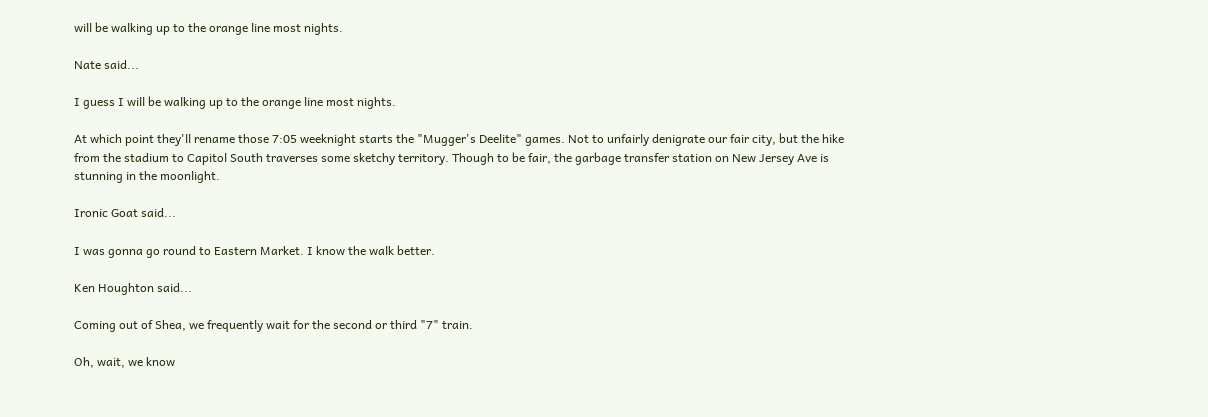will be walking up to the orange line most nights.

Nate said...

I guess I will be walking up to the orange line most nights.

At which point they'll rename those 7:05 weeknight starts the "Mugger's Deelite" games. Not to unfairly denigrate our fair city, but the hike from the stadium to Capitol South traverses some sketchy territory. Though to be fair, the garbage transfer station on New Jersey Ave is stunning in the moonlight.

Ironic Goat said...

I was gonna go round to Eastern Market. I know the walk better.

Ken Houghton said...

Coming out of Shea, we frequently wait for the second or third "7" train.

Oh, wait, we know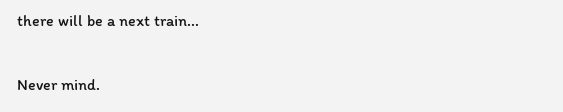there will be a next train...

Never mind.